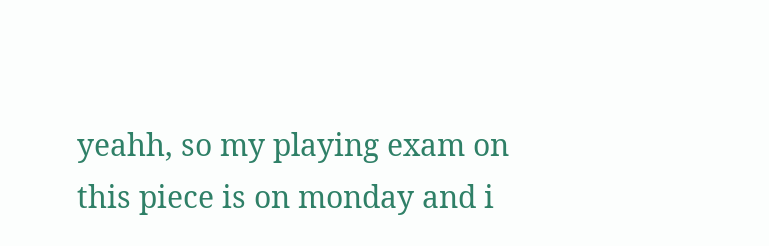yeahh, so my playing exam on this piece is on monday and i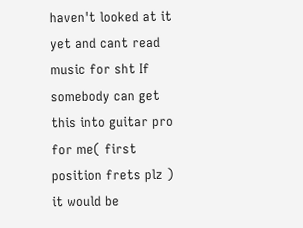haven't looked at it yet and cant read music for sht If somebody can get this into guitar pro for me( first position frets plz ) it would be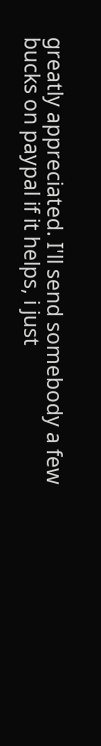greatly appreciated. I'll send somebody a few bucks on paypal if it helps, i just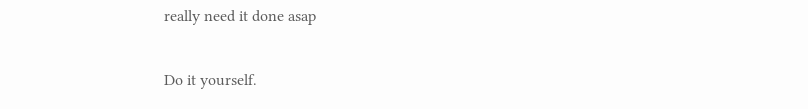really need it done asap

Do it yourself.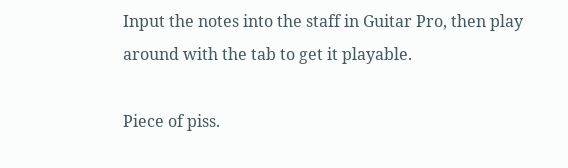Input the notes into the staff in Guitar Pro, then play around with the tab to get it playable.

Piece of piss.